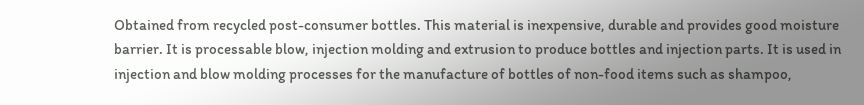Obtained from recycled post-consumer bottles. This material is inexpensive, durable and provides good moisture barrier. It is processable blow, injection molding and extrusion to produce bottles and injection parts. It is used in injection and blow molding processes for the manufacture of bottles of non-food items such as shampoo,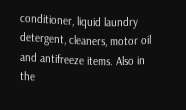conditioner, liquid laundry detergent, cleaners, motor oil and antifreeze items. Also in the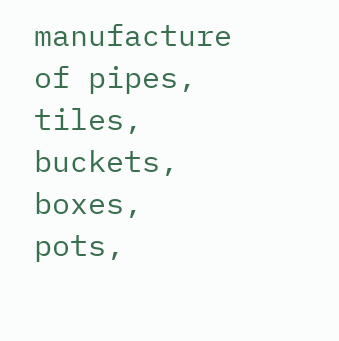manufacture of pipes, tiles, buckets, boxes, pots,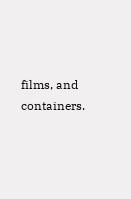films, and containers.